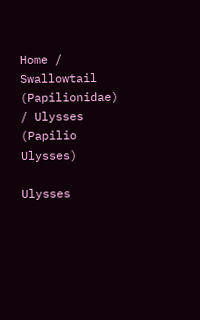Home / Swallowtail (Papilionidae) / Ulysses (Papilio Ulysses)

Ulysses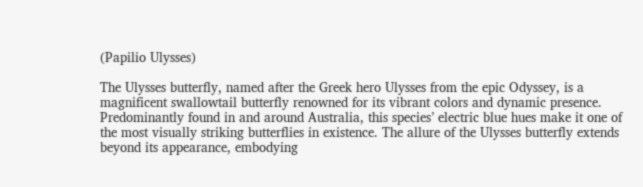(Papilio Ulysses)

The Ulysses butterfly, named after the Greek hero Ulysses from the epic Odyssey, is a magnificent swallowtail butterfly renowned for its vibrant colors and dynamic presence. Predominantly found in and around Australia, this species’ electric blue hues make it one of the most visually striking butterflies in existence. The allure of the Ulysses butterfly extends beyond its appearance, embodying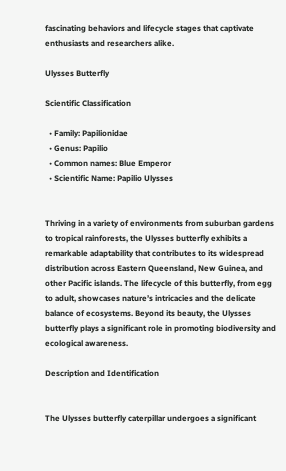fascinating behaviors and lifecycle stages that captivate enthusiasts and researchers alike.

Ulysses Butterfly

Scientific Classification

  • Family: Papilionidae
  • Genus: Papilio
  • Common names: Blue Emperor
  • Scientific Name: Papilio Ulysses


Thriving in a variety of environments from suburban gardens to tropical rainforests, the Ulysses butterfly exhibits a remarkable adaptability that contributes to its widespread distribution across Eastern Queensland, New Guinea, and other Pacific islands. The lifecycle of this butterfly, from egg to adult, showcases nature’s intricacies and the delicate balance of ecosystems. Beyond its beauty, the Ulysses butterfly plays a significant role in promoting biodiversity and ecological awareness.

Description and Identification


The Ulysses butterfly caterpillar undergoes a significant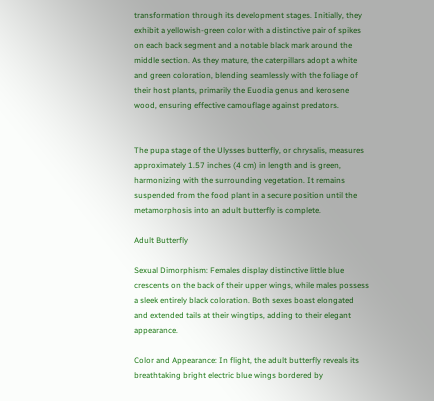transformation through its development stages. Initially, they exhibit a yellowish-green color with a distinctive pair of spikes on each back segment and a notable black mark around the middle section. As they mature, the caterpillars adopt a white and green coloration, blending seamlessly with the foliage of their host plants, primarily the Euodia genus and kerosene wood, ensuring effective camouflage against predators.


The pupa stage of the Ulysses butterfly, or chrysalis, measures approximately 1.57 inches (4 cm) in length and is green, harmonizing with the surrounding vegetation. It remains suspended from the food plant in a secure position until the metamorphosis into an adult butterfly is complete.

Adult Butterfly

Sexual Dimorphism: Females display distinctive little blue crescents on the back of their upper wings, while males possess a sleek entirely black coloration. Both sexes boast elongated and extended tails at their wingtips, adding to their elegant appearance.

Color and Appearance: In flight, the adult butterfly reveals its breathtaking bright electric blue wings bordered by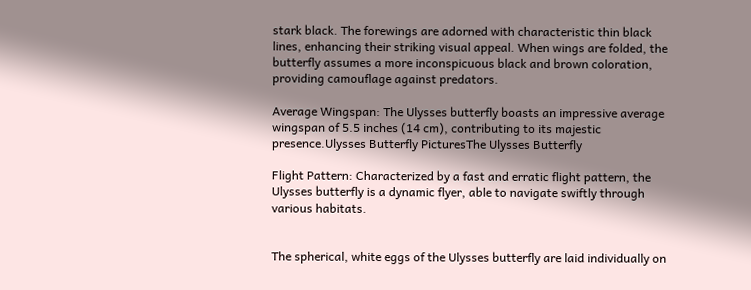stark black. The forewings are adorned with characteristic thin black lines, enhancing their striking visual appeal. When wings are folded, the butterfly assumes a more inconspicuous black and brown coloration, providing camouflage against predators.

Average Wingspan: The Ulysses butterfly boasts an impressive average wingspan of 5.5 inches (14 cm), contributing to its majestic presence.Ulysses Butterfly PicturesThe Ulysses Butterfly

Flight Pattern: Characterized by a fast and erratic flight pattern, the Ulysses butterfly is a dynamic flyer, able to navigate swiftly through various habitats.


The spherical, white eggs of the Ulysses butterfly are laid individually on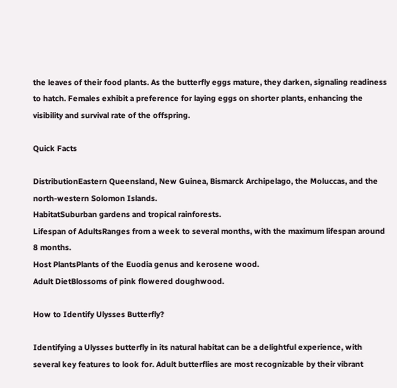the leaves of their food plants. As the butterfly eggs mature, they darken, signaling readiness to hatch. Females exhibit a preference for laying eggs on shorter plants, enhancing the visibility and survival rate of the offspring.

Quick Facts

DistributionEastern Queensland, New Guinea, Bismarck Archipelago, the Moluccas, and the north-western Solomon Islands.
HabitatSuburban gardens and tropical rainforests.
Lifespan of AdultsRanges from a week to several months, with the maximum lifespan around 8 months.
Host PlantsPlants of the Euodia genus and kerosene wood.
Adult DietBlossoms of pink flowered doughwood.

How to Identify Ulysses Butterfly?

Identifying a Ulysses butterfly in its natural habitat can be a delightful experience, with several key features to look for. Adult butterflies are most recognizable by their vibrant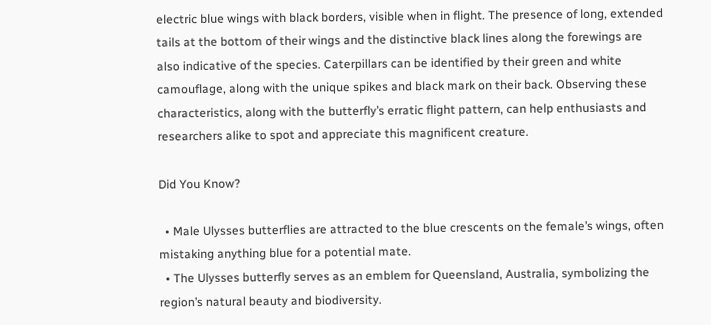electric blue wings with black borders, visible when in flight. The presence of long, extended tails at the bottom of their wings and the distinctive black lines along the forewings are also indicative of the species. Caterpillars can be identified by their green and white camouflage, along with the unique spikes and black mark on their back. Observing these characteristics, along with the butterfly’s erratic flight pattern, can help enthusiasts and researchers alike to spot and appreciate this magnificent creature.

Did You Know?

  • Male Ulysses butterflies are attracted to the blue crescents on the female’s wings, often mistaking anything blue for a potential mate.
  • The Ulysses butterfly serves as an emblem for Queensland, Australia, symbolizing the region’s natural beauty and biodiversity.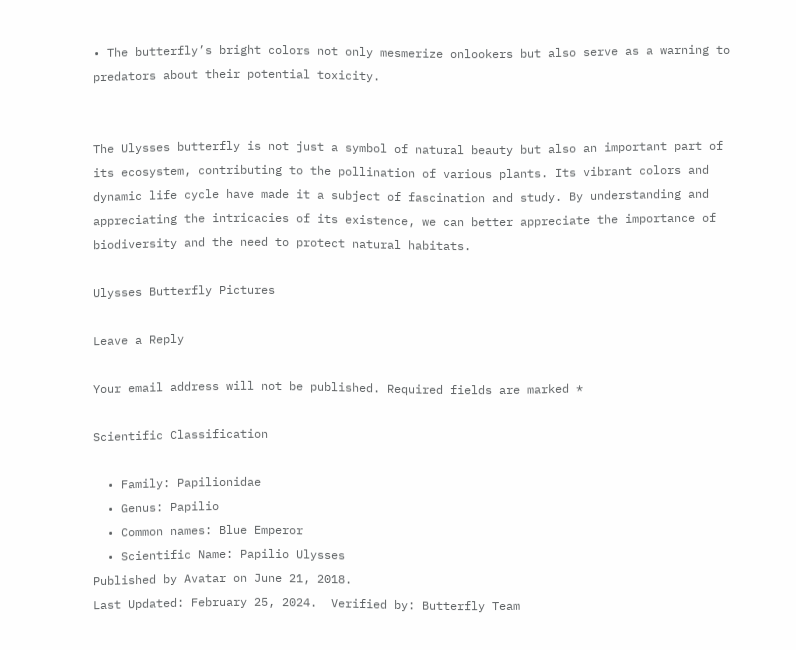• The butterfly’s bright colors not only mesmerize onlookers but also serve as a warning to predators about their potential toxicity.


The Ulysses butterfly is not just a symbol of natural beauty but also an important part of its ecosystem, contributing to the pollination of various plants. Its vibrant colors and dynamic life cycle have made it a subject of fascination and study. By understanding and appreciating the intricacies of its existence, we can better appreciate the importance of biodiversity and the need to protect natural habitats.

Ulysses Butterfly Pictures

Leave a Reply

Your email address will not be published. Required fields are marked *

Scientific Classification

  • Family: Papilionidae
  • Genus: Papilio
  • Common names: Blue Emperor
  • Scientific Name: Papilio Ulysses
Published by Avatar on June 21, 2018.
Last Updated: February 25, 2024.  Verified by: Butterfly Team